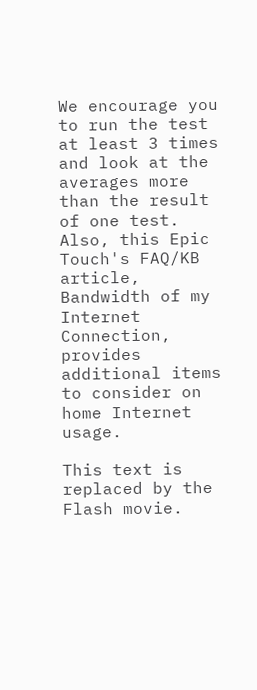We encourage you to run the test at least 3 times and look at the averages more than the result of one test. Also, this Epic Touch's FAQ/KB article, Bandwidth of my Internet Connection, provides additional items to consider on home Internet usage.

This text is replaced by the Flash movie.